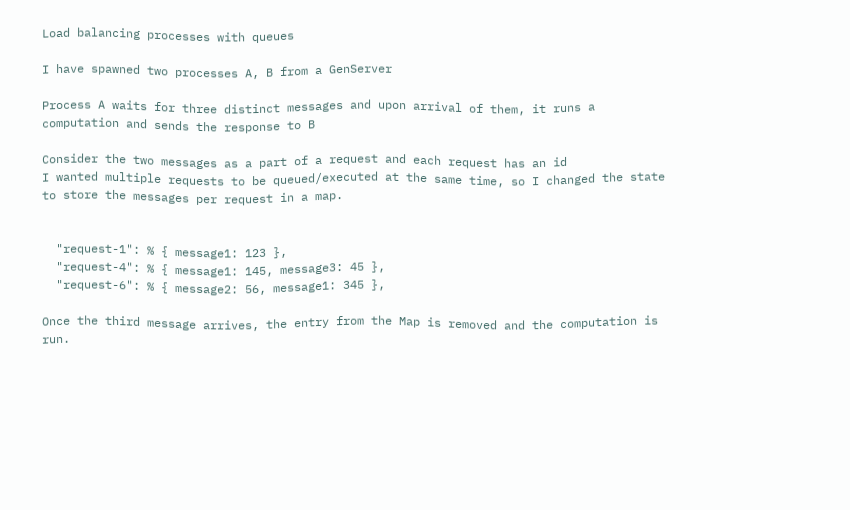Load balancing processes with queues

I have spawned two processes A, B from a GenServer

Process A waits for three distinct messages and upon arrival of them, it runs a computation and sends the response to B

Consider the two messages as a part of a request and each request has an id
I wanted multiple requests to be queued/executed at the same time, so I changed the state to store the messages per request in a map.


  "request-1": % { message1: 123 },
  "request-4": % { message1: 145, message3: 45 },
  "request-6": % { message2: 56, message1: 345 },

Once the third message arrives, the entry from the Map is removed and the computation is run.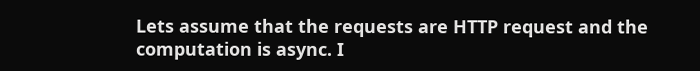Lets assume that the requests are HTTP request and the computation is async. I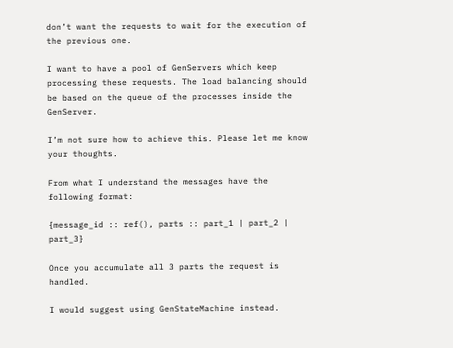don’t want the requests to wait for the execution of the previous one.

I want to have a pool of GenServers which keep processing these requests. The load balancing should be based on the queue of the processes inside the GenServer.

I’m not sure how to achieve this. Please let me know your thoughts.

From what I understand the messages have the following format:

{message_id :: ref(), parts :: part_1 | part_2 | part_3}

Once you accumulate all 3 parts the request is handled.

I would suggest using GenStateMachine instead.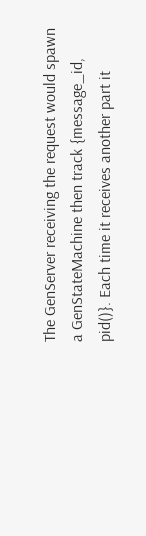The GenServer receiving the request would spawn a GenStateMachine then track {message_id, pid()}. Each time it receives another part it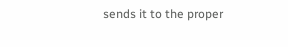sends it to the proper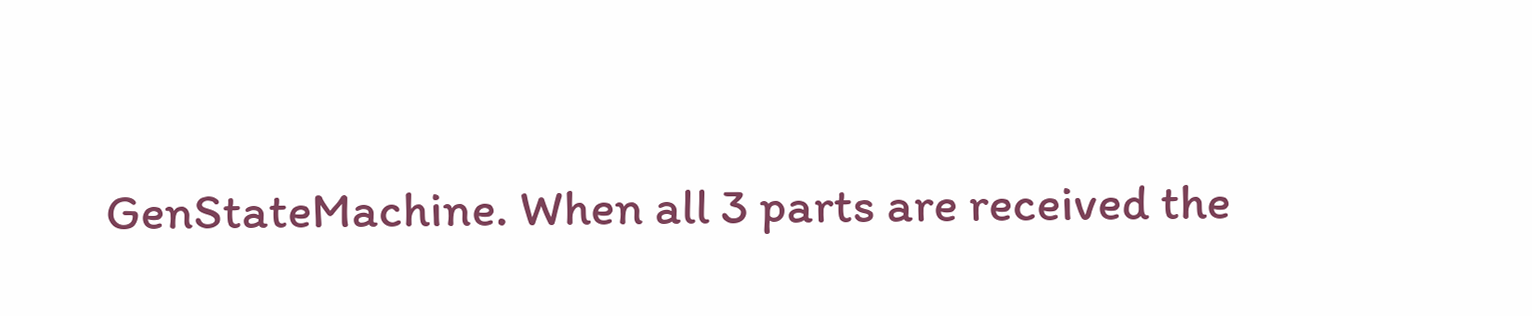GenStateMachine. When all 3 parts are received the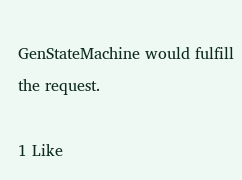GenStateMachine would fulfill the request.

1 Like